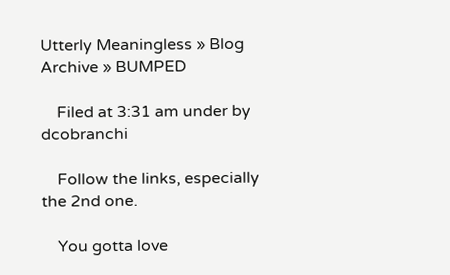Utterly Meaningless » Blog Archive » BUMPED

    Filed at 3:31 am under by dcobranchi

    Follow the links, especially the 2nd one.

    You gotta love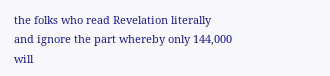the folks who read Revelation literally and ignore the part whereby only 144,000 will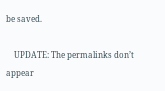be saved.

    UPDATE: The permalinks don’t appear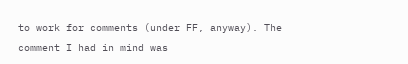to work for comments (under FF, anyway). The comment I had in mind was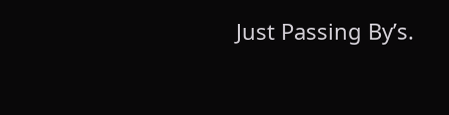Just Passing By’s.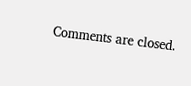Comments are closed.